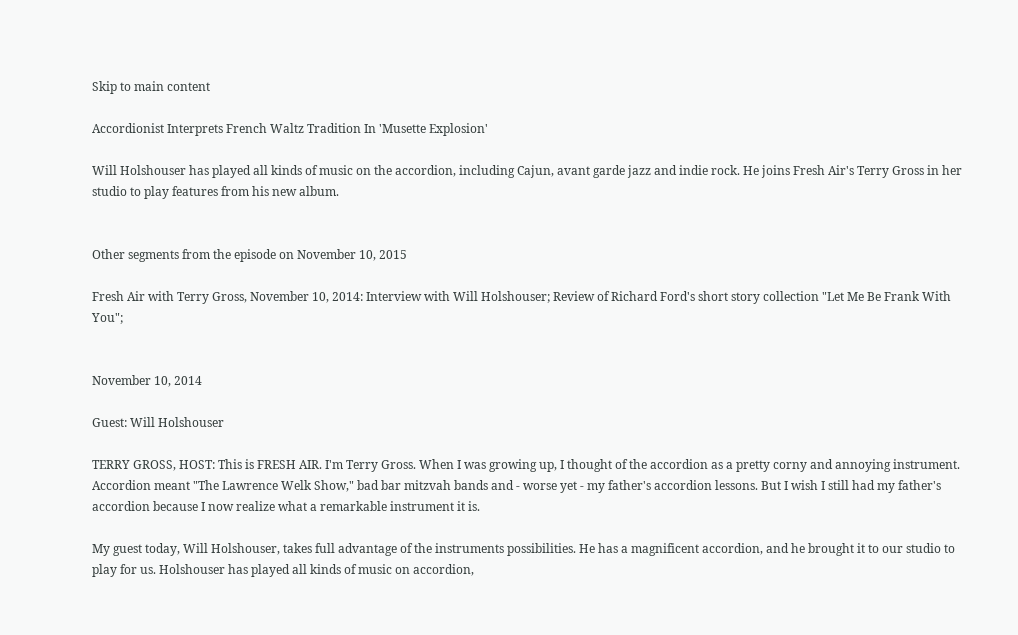Skip to main content

Accordionist Interprets French Waltz Tradition In 'Musette Explosion'

Will Holshouser has played all kinds of music on the accordion, including Cajun, avant garde jazz and indie rock. He joins Fresh Air's Terry Gross in her studio to play features from his new album.


Other segments from the episode on November 10, 2015

Fresh Air with Terry Gross, November 10, 2014: Interview with Will Holshouser; Review of Richard Ford's short story collection "Let Me Be Frank With You";


November 10, 2014

Guest: Will Holshouser

TERRY GROSS, HOST: This is FRESH AIR. I'm Terry Gross. When I was growing up, I thought of the accordion as a pretty corny and annoying instrument. Accordion meant "The Lawrence Welk Show," bad bar mitzvah bands and - worse yet - my father's accordion lessons. But I wish I still had my father's accordion because I now realize what a remarkable instrument it is.

My guest today, Will Holshouser, takes full advantage of the instruments possibilities. He has a magnificent accordion, and he brought it to our studio to play for us. Holshouser has played all kinds of music on accordion,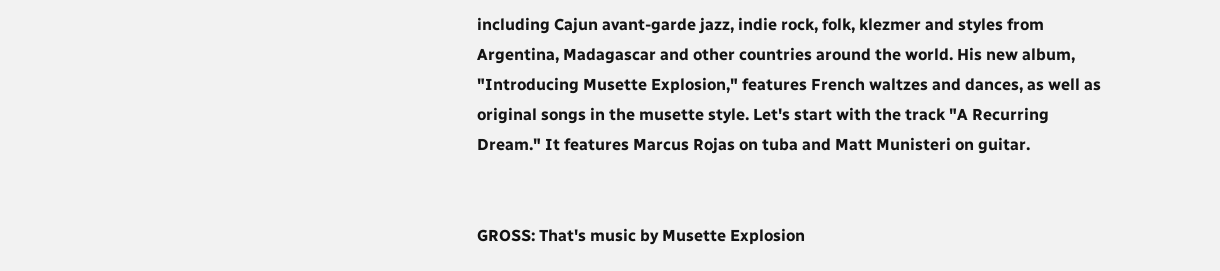including Cajun avant-garde jazz, indie rock, folk, klezmer and styles from Argentina, Madagascar and other countries around the world. His new album, "Introducing Musette Explosion," features French waltzes and dances, as well as original songs in the musette style. Let's start with the track "A Recurring Dream." It features Marcus Rojas on tuba and Matt Munisteri on guitar.


GROSS: That's music by Musette Explosion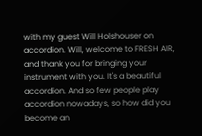with my guest Will Holshouser on accordion. Will, welcome to FRESH AIR, and thank you for bringing your instrument with you. It's a beautiful accordion. And so few people play accordion nowadays, so how did you become an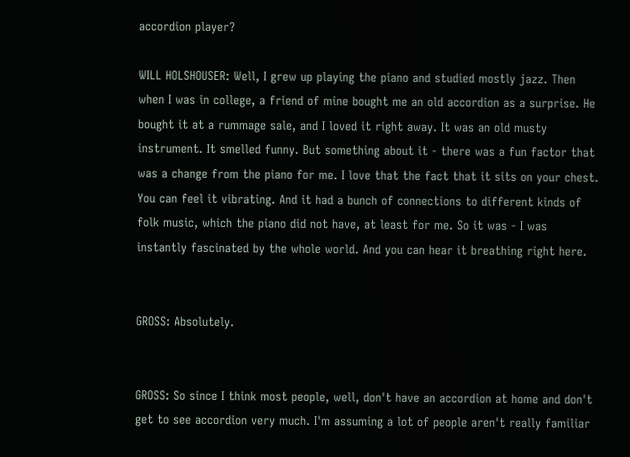accordion player?

WILL HOLSHOUSER: Well, I grew up playing the piano and studied mostly jazz. Then when I was in college, a friend of mine bought me an old accordion as a surprise. He bought it at a rummage sale, and I loved it right away. It was an old musty instrument. It smelled funny. But something about it - there was a fun factor that was a change from the piano for me. I love that the fact that it sits on your chest. You can feel it vibrating. And it had a bunch of connections to different kinds of folk music, which the piano did not have, at least for me. So it was - I was instantly fascinated by the whole world. And you can hear it breathing right here.


GROSS: Absolutely.


GROSS: So since I think most people, well, don't have an accordion at home and don't get to see accordion very much. I'm assuming a lot of people aren't really familiar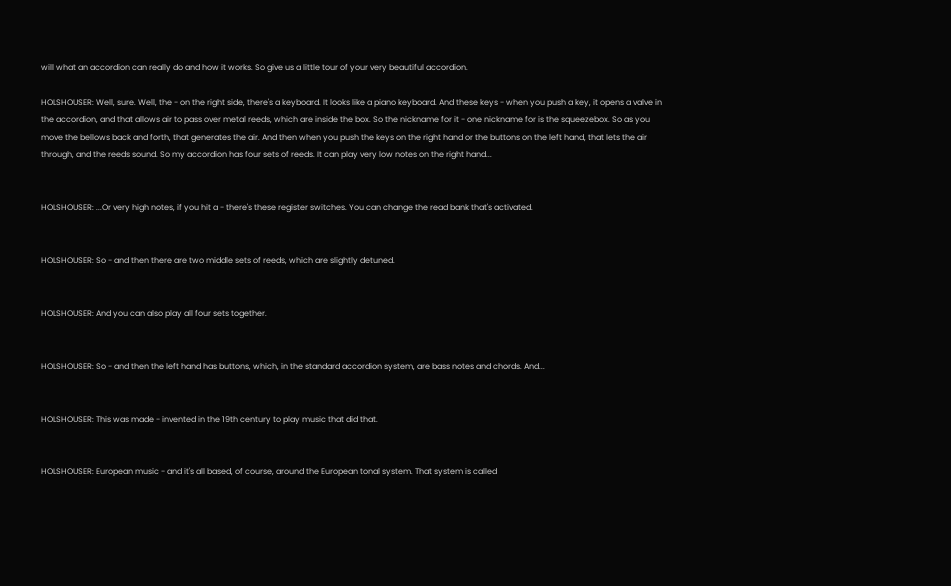will what an accordion can really do and how it works. So give us a little tour of your very beautiful accordion.

HOLSHOUSER: Well, sure. Well, the - on the right side, there's a keyboard. It looks like a piano keyboard. And these keys - when you push a key, it opens a valve in the accordion, and that allows air to pass over metal reeds, which are inside the box. So the nickname for it - one nickname for is the squeezebox. So as you move the bellows back and forth, that generates the air. And then when you push the keys on the right hand or the buttons on the left hand, that lets the air through, and the reeds sound. So my accordion has four sets of reeds. It can play very low notes on the right hand...


HOLSHOUSER: ...Or very high notes, if you hit a - there's these register switches. You can change the read bank that's activated.


HOLSHOUSER: So - and then there are two middle sets of reeds, which are slightly detuned.


HOLSHOUSER: And you can also play all four sets together.


HOLSHOUSER: So - and then the left hand has buttons, which, in the standard accordion system, are bass notes and chords. And...


HOLSHOUSER: This was made - invented in the 19th century to play music that did that.


HOLSHOUSER: European music - and it's all based, of course, around the European tonal system. That system is called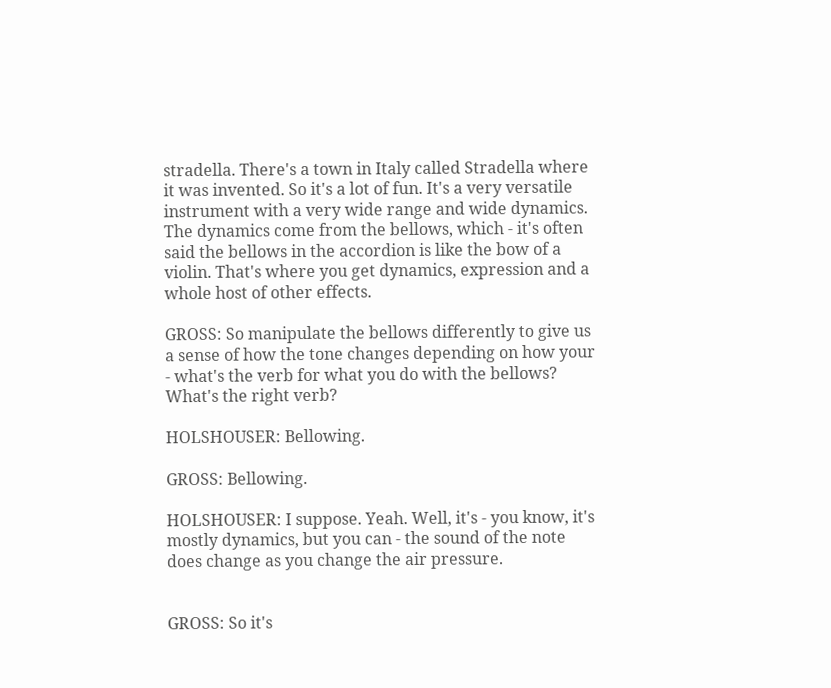stradella. There's a town in Italy called Stradella where it was invented. So it's a lot of fun. It's a very versatile instrument with a very wide range and wide dynamics. The dynamics come from the bellows, which - it's often said the bellows in the accordion is like the bow of a violin. That's where you get dynamics, expression and a whole host of other effects.

GROSS: So manipulate the bellows differently to give us a sense of how the tone changes depending on how your - what's the verb for what you do with the bellows? What's the right verb?

HOLSHOUSER: Bellowing.

GROSS: Bellowing.

HOLSHOUSER: I suppose. Yeah. Well, it's - you know, it's mostly dynamics, but you can - the sound of the note does change as you change the air pressure.


GROSS: So it's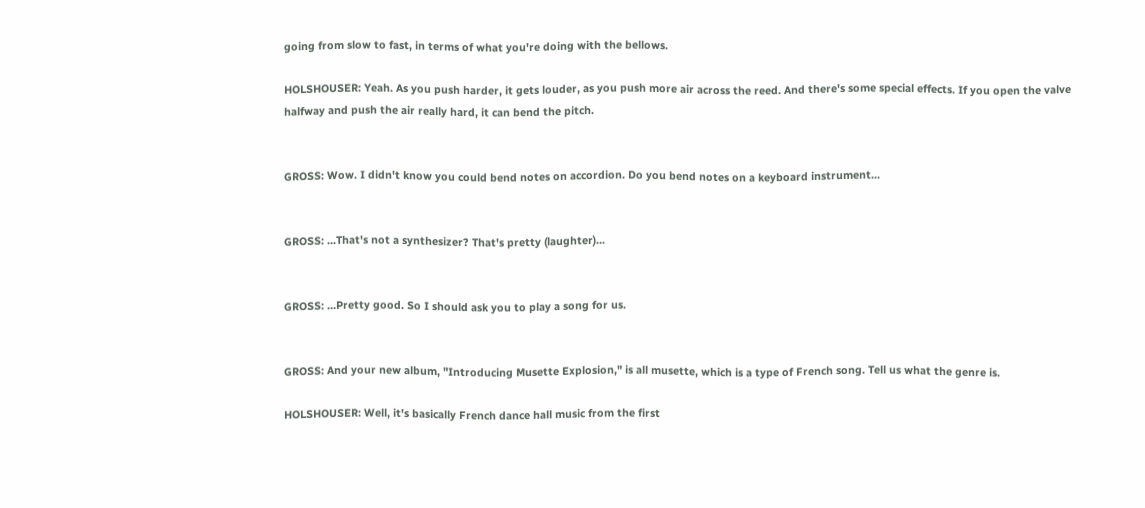going from slow to fast, in terms of what you're doing with the bellows.

HOLSHOUSER: Yeah. As you push harder, it gets louder, as you push more air across the reed. And there's some special effects. If you open the valve halfway and push the air really hard, it can bend the pitch.


GROSS: Wow. I didn't know you could bend notes on accordion. Do you bend notes on a keyboard instrument...


GROSS: ...That's not a synthesizer? That's pretty (laughter)...


GROSS: ...Pretty good. So I should ask you to play a song for us.


GROSS: And your new album, "Introducing Musette Explosion," is all musette, which is a type of French song. Tell us what the genre is.

HOLSHOUSER: Well, it's basically French dance hall music from the first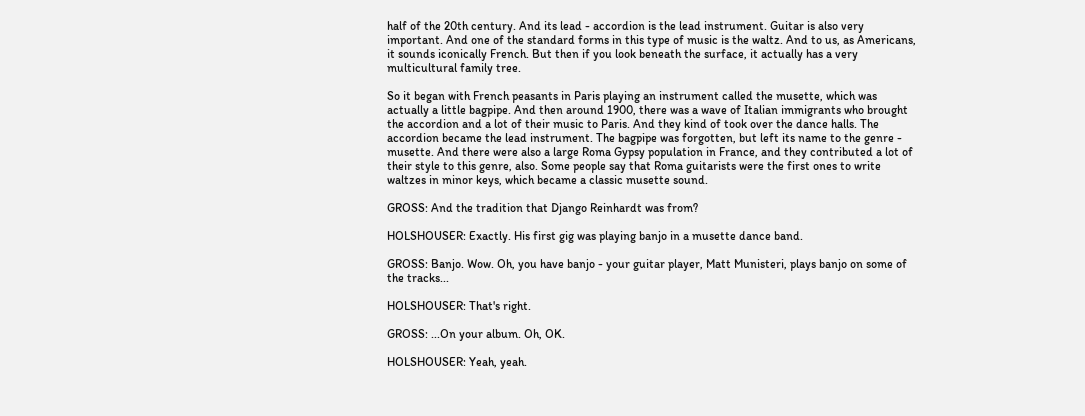half of the 20th century. And its lead - accordion is the lead instrument. Guitar is also very important. And one of the standard forms in this type of music is the waltz. And to us, as Americans, it sounds iconically French. But then if you look beneath the surface, it actually has a very multicultural family tree.

So it began with French peasants in Paris playing an instrument called the musette, which was actually a little bagpipe. And then around 1900, there was a wave of Italian immigrants who brought the accordion and a lot of their music to Paris. And they kind of took over the dance halls. The accordion became the lead instrument. The bagpipe was forgotten, but left its name to the genre - musette. And there were also a large Roma Gypsy population in France, and they contributed a lot of their style to this genre, also. Some people say that Roma guitarists were the first ones to write waltzes in minor keys, which became a classic musette sound.

GROSS: And the tradition that Django Reinhardt was from?

HOLSHOUSER: Exactly. His first gig was playing banjo in a musette dance band.

GROSS: Banjo. Wow. Oh, you have banjo - your guitar player, Matt Munisteri, plays banjo on some of the tracks...

HOLSHOUSER: That's right.

GROSS: ...On your album. Oh, OK.

HOLSHOUSER: Yeah, yeah.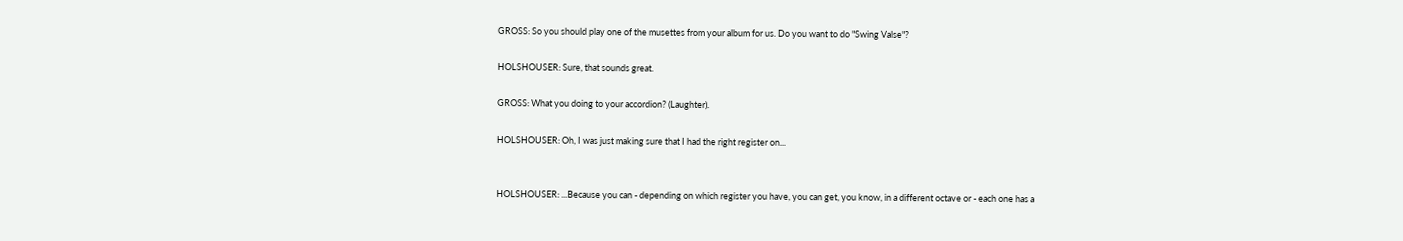GROSS: So you should play one of the musettes from your album for us. Do you want to do "Swing Valse"?

HOLSHOUSER: Sure, that sounds great.

GROSS: What you doing to your accordion? (Laughter).

HOLSHOUSER: Oh, I was just making sure that I had the right register on...


HOLSHOUSER: ...Because you can - depending on which register you have, you can get, you know, in a different octave or - each one has a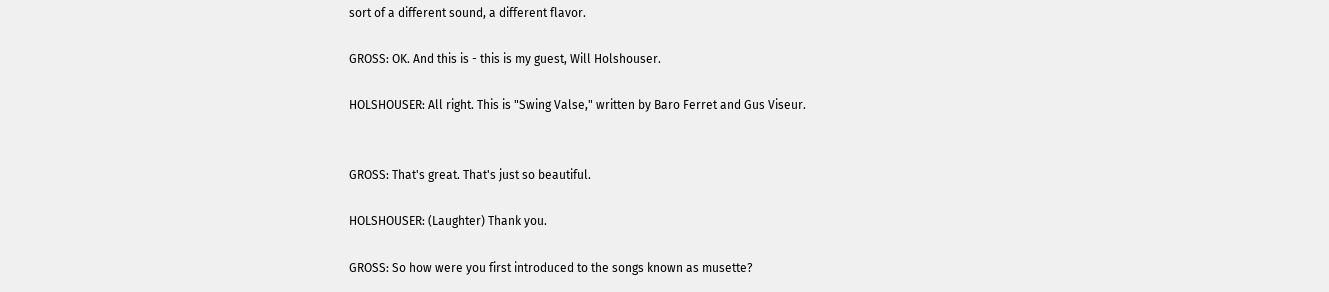sort of a different sound, a different flavor.

GROSS: OK. And this is - this is my guest, Will Holshouser.

HOLSHOUSER: All right. This is "Swing Valse," written by Baro Ferret and Gus Viseur.


GROSS: That's great. That's just so beautiful.

HOLSHOUSER: (Laughter) Thank you.

GROSS: So how were you first introduced to the songs known as musette?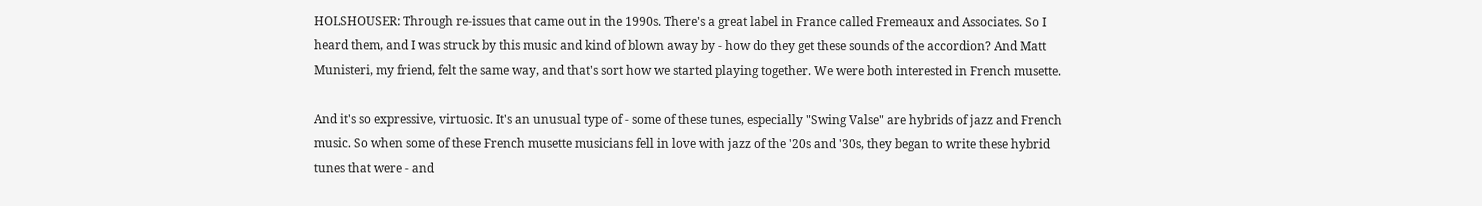HOLSHOUSER: Through re-issues that came out in the 1990s. There's a great label in France called Fremeaux and Associates. So I heard them, and I was struck by this music and kind of blown away by - how do they get these sounds of the accordion? And Matt Munisteri, my friend, felt the same way, and that's sort how we started playing together. We were both interested in French musette.

And it's so expressive, virtuosic. It's an unusual type of - some of these tunes, especially "Swing Valse" are hybrids of jazz and French music. So when some of these French musette musicians fell in love with jazz of the '20s and '30s, they began to write these hybrid tunes that were - and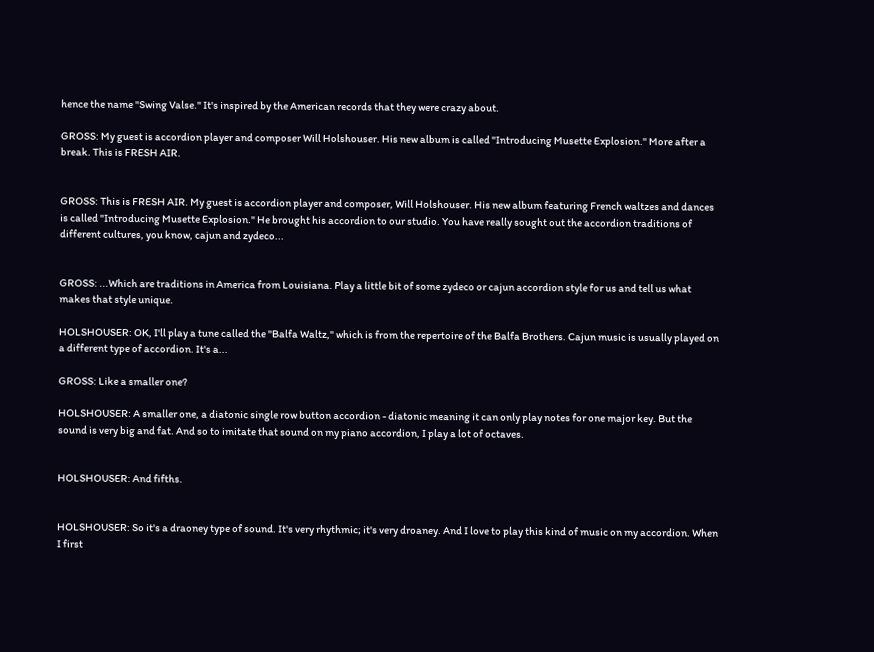hence the name "Swing Valse." It's inspired by the American records that they were crazy about.

GROSS: My guest is accordion player and composer Will Holshouser. His new album is called "Introducing Musette Explosion." More after a break. This is FRESH AIR.


GROSS: This is FRESH AIR. My guest is accordion player and composer, Will Holshouser. His new album featuring French waltzes and dances is called "Introducing Musette Explosion." He brought his accordion to our studio. You have really sought out the accordion traditions of different cultures, you know, cajun and zydeco...


GROSS: ...Which are traditions in America from Louisiana. Play a little bit of some zydeco or cajun accordion style for us and tell us what makes that style unique.

HOLSHOUSER: OK, I'll play a tune called the "Balfa Waltz," which is from the repertoire of the Balfa Brothers. Cajun music is usually played on a different type of accordion. It's a...

GROSS: Like a smaller one?

HOLSHOUSER: A smaller one, a diatonic single row button accordion - diatonic meaning it can only play notes for one major key. But the sound is very big and fat. And so to imitate that sound on my piano accordion, I play a lot of octaves.


HOLSHOUSER: And fifths.


HOLSHOUSER: So it's a draoney type of sound. It's very rhythmic; it's very droaney. And I love to play this kind of music on my accordion. When I first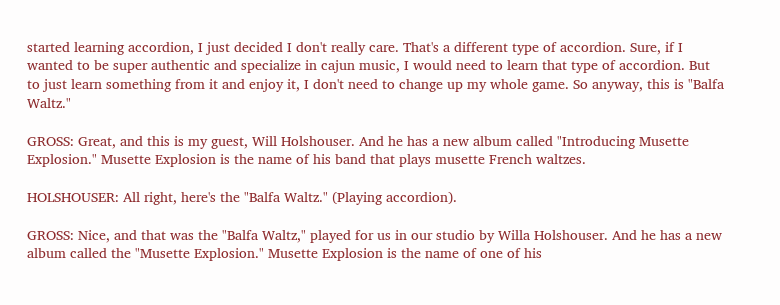started learning accordion, I just decided I don't really care. That's a different type of accordion. Sure, if I wanted to be super authentic and specialize in cajun music, I would need to learn that type of accordion. But to just learn something from it and enjoy it, I don't need to change up my whole game. So anyway, this is "Balfa Waltz."

GROSS: Great, and this is my guest, Will Holshouser. And he has a new album called "Introducing Musette Explosion." Musette Explosion is the name of his band that plays musette French waltzes.

HOLSHOUSER: All right, here's the "Balfa Waltz." (Playing accordion).

GROSS: Nice, and that was the "Balfa Waltz," played for us in our studio by Willa Holshouser. And he has a new album called the "Musette Explosion." Musette Explosion is the name of one of his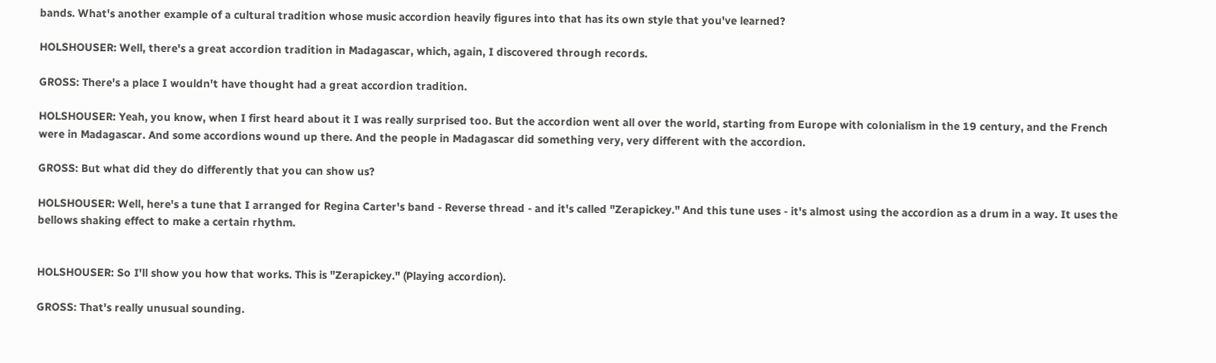bands. What's another example of a cultural tradition whose music accordion heavily figures into that has its own style that you've learned?

HOLSHOUSER: Well, there's a great accordion tradition in Madagascar, which, again, I discovered through records.

GROSS: There's a place I wouldn't have thought had a great accordion tradition.

HOLSHOUSER: Yeah, you know, when I first heard about it I was really surprised too. But the accordion went all over the world, starting from Europe with colonialism in the 19 century, and the French were in Madagascar. And some accordions wound up there. And the people in Madagascar did something very, very different with the accordion.

GROSS: But what did they do differently that you can show us?

HOLSHOUSER: Well, here's a tune that I arranged for Regina Carter's band - Reverse thread - and it's called "Zerapickey." And this tune uses - it's almost using the accordion as a drum in a way. It uses the bellows shaking effect to make a certain rhythm.


HOLSHOUSER: So I'll show you how that works. This is "Zerapickey." (Playing accordion).

GROSS: That's really unusual sounding.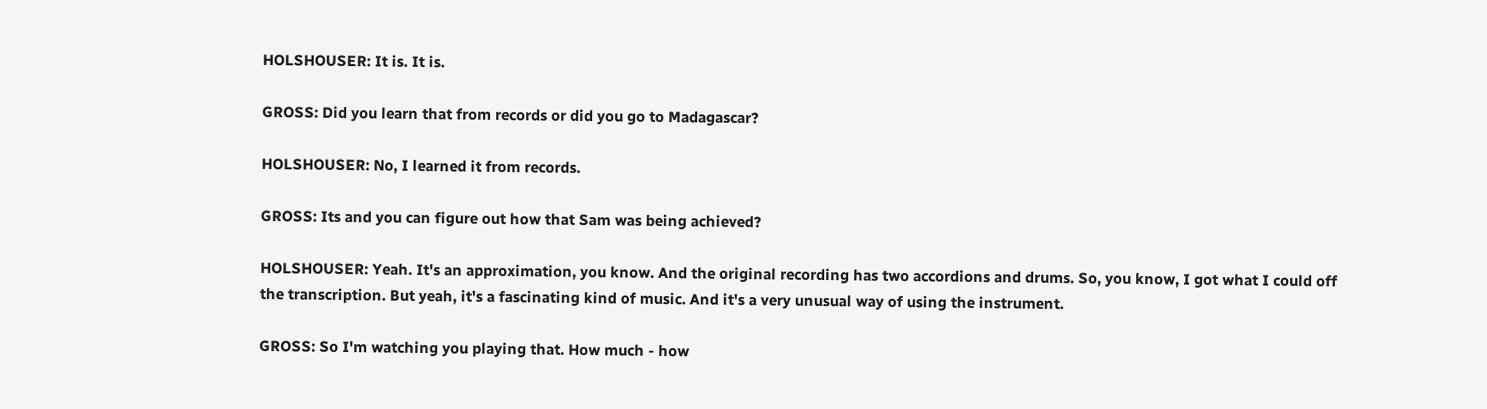HOLSHOUSER: It is. It is.

GROSS: Did you learn that from records or did you go to Madagascar?

HOLSHOUSER: No, I learned it from records.

GROSS: Its and you can figure out how that Sam was being achieved?

HOLSHOUSER: Yeah. It's an approximation, you know. And the original recording has two accordions and drums. So, you know, I got what I could off the transcription. But yeah, it's a fascinating kind of music. And it's a very unusual way of using the instrument.

GROSS: So I'm watching you playing that. How much - how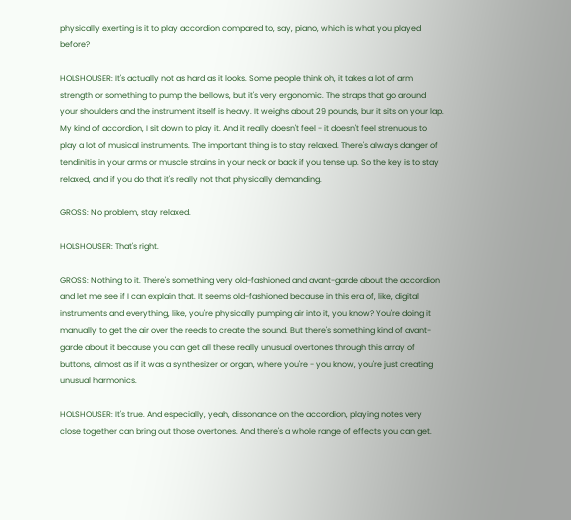physically exerting is it to play accordion compared to, say, piano, which is what you played before?

HOLSHOUSER: It's actually not as hard as it looks. Some people think oh, it takes a lot of arm strength or something to pump the bellows, but it's very ergonomic. The straps that go around your shoulders and the instrument itself is heavy. It weighs about 29 pounds, bur it sits on your lap. My kind of accordion, I sit down to play it. And it really doesn't feel - it doesn't feel strenuous to play a lot of musical instruments. The important thing is to stay relaxed. There's always danger of tendinitis in your arms or muscle strains in your neck or back if you tense up. So the key is to stay relaxed, and if you do that it's really not that physically demanding.

GROSS: No problem, stay relaxed.

HOLSHOUSER: That's right.

GROSS: Nothing to it. There's something very old-fashioned and avant-garde about the accordion and let me see if I can explain that. It seems old-fashioned because in this era of, like, digital instruments and everything, like, you're physically pumping air into it, you know? You're doing it manually to get the air over the reeds to create the sound. But there's something kind of avant-garde about it because you can get all these really unusual overtones through this array of buttons, almost as if it was a synthesizer or organ, where you're - you know, you're just creating unusual harmonics.

HOLSHOUSER: It's true. And especially, yeah, dissonance on the accordion, playing notes very close together can bring out those overtones. And there's a whole range of effects you can get.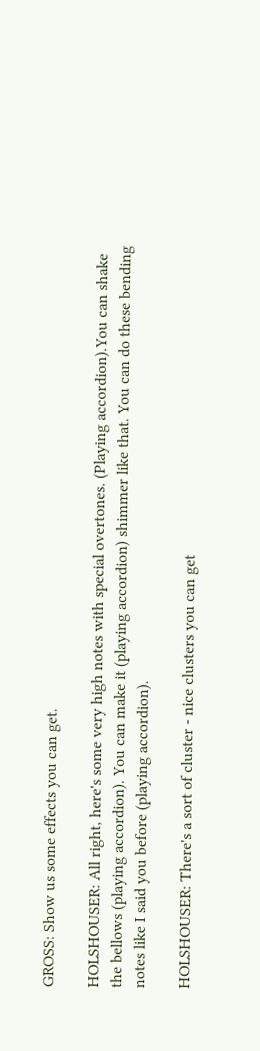GROSS: Show us some effects you can get.

HOLSHOUSER: All right, here's some very high notes with special overtones. (Playing accordion).You can shake the bellows (playing accordion). You can make it (playing accordion) shimmer like that. You can do these bending notes like I said you before (playing accordion).

HOLSHOUSER: There's a sort of cluster - nice clusters you can get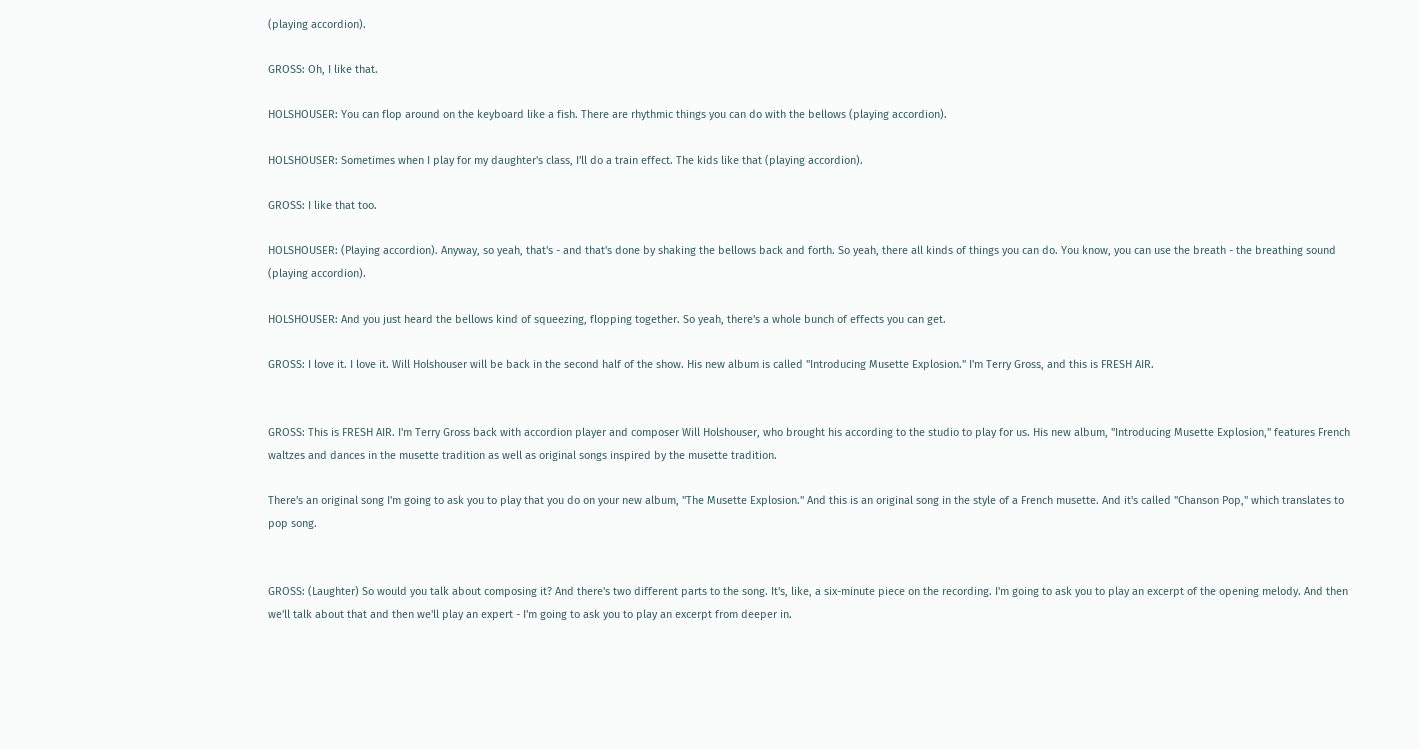(playing accordion).

GROSS: Oh, I like that.

HOLSHOUSER: You can flop around on the keyboard like a fish. There are rhythmic things you can do with the bellows (playing accordion).

HOLSHOUSER: Sometimes when I play for my daughter's class, I'll do a train effect. The kids like that (playing accordion).

GROSS: I like that too.

HOLSHOUSER: (Playing accordion). Anyway, so yeah, that's - and that's done by shaking the bellows back and forth. So yeah, there all kinds of things you can do. You know, you can use the breath - the breathing sound (playing accordion).

HOLSHOUSER: And you just heard the bellows kind of squeezing, flopping together. So yeah, there's a whole bunch of effects you can get.

GROSS: I love it. I love it. Will Holshouser will be back in the second half of the show. His new album is called "Introducing Musette Explosion." I'm Terry Gross, and this is FRESH AIR.


GROSS: This is FRESH AIR. I'm Terry Gross back with accordion player and composer Will Holshouser, who brought his according to the studio to play for us. His new album, "Introducing Musette Explosion," features French waltzes and dances in the musette tradition as well as original songs inspired by the musette tradition.

There's an original song I'm going to ask you to play that you do on your new album, "The Musette Explosion." And this is an original song in the style of a French musette. And it's called "Chanson Pop," which translates to pop song.


GROSS: (Laughter) So would you talk about composing it? And there's two different parts to the song. It's, like, a six-minute piece on the recording. I'm going to ask you to play an excerpt of the opening melody. And then we'll talk about that and then we'll play an expert - I'm going to ask you to play an excerpt from deeper in.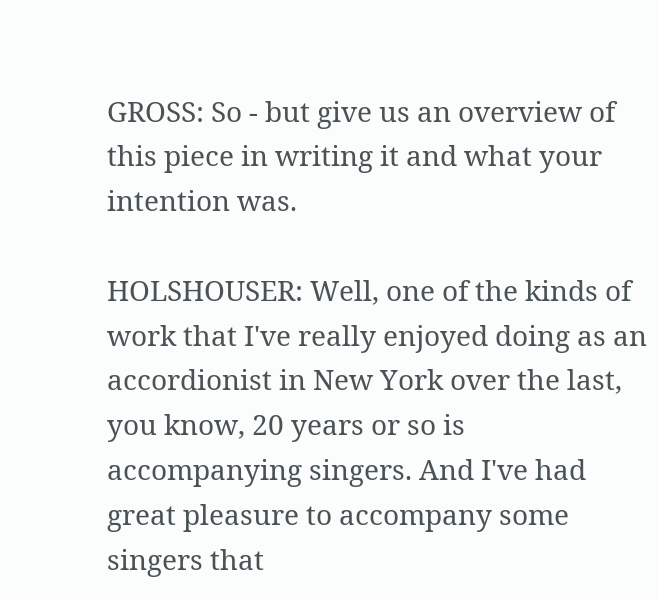GROSS: So - but give us an overview of this piece in writing it and what your intention was.

HOLSHOUSER: Well, one of the kinds of work that I've really enjoyed doing as an accordionist in New York over the last, you know, 20 years or so is accompanying singers. And I've had great pleasure to accompany some singers that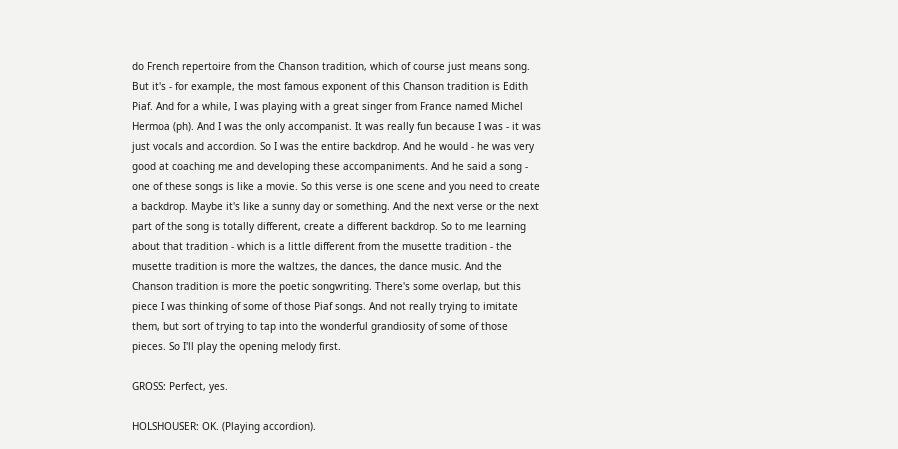do French repertoire from the Chanson tradition, which of course just means song. But it's - for example, the most famous exponent of this Chanson tradition is Edith Piaf. And for a while, I was playing with a great singer from France named Michel Hermoa (ph). And I was the only accompanist. It was really fun because I was - it was just vocals and accordion. So I was the entire backdrop. And he would - he was very good at coaching me and developing these accompaniments. And he said a song - one of these songs is like a movie. So this verse is one scene and you need to create a backdrop. Maybe it's like a sunny day or something. And the next verse or the next part of the song is totally different, create a different backdrop. So to me learning about that tradition - which is a little different from the musette tradition - the musette tradition is more the waltzes, the dances, the dance music. And the Chanson tradition is more the poetic songwriting. There's some overlap, but this piece I was thinking of some of those Piaf songs. And not really trying to imitate them, but sort of trying to tap into the wonderful grandiosity of some of those pieces. So I'll play the opening melody first.

GROSS: Perfect, yes.

HOLSHOUSER: OK. (Playing accordion).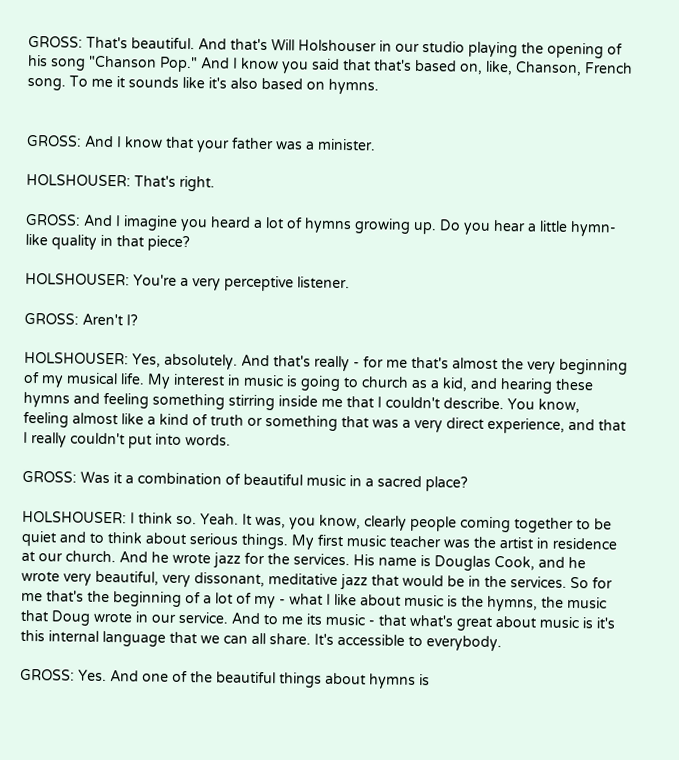GROSS: That's beautiful. And that's Will Holshouser in our studio playing the opening of his song "Chanson Pop." And I know you said that that's based on, like, Chanson, French song. To me it sounds like it's also based on hymns.


GROSS: And I know that your father was a minister.

HOLSHOUSER: That's right.

GROSS: And I imagine you heard a lot of hymns growing up. Do you hear a little hymn-like quality in that piece?

HOLSHOUSER: You're a very perceptive listener.

GROSS: Aren't I?

HOLSHOUSER: Yes, absolutely. And that's really - for me that's almost the very beginning of my musical life. My interest in music is going to church as a kid, and hearing these hymns and feeling something stirring inside me that I couldn't describe. You know, feeling almost like a kind of truth or something that was a very direct experience, and that I really couldn't put into words.

GROSS: Was it a combination of beautiful music in a sacred place?

HOLSHOUSER: I think so. Yeah. It was, you know, clearly people coming together to be quiet and to think about serious things. My first music teacher was the artist in residence at our church. And he wrote jazz for the services. His name is Douglas Cook, and he wrote very beautiful, very dissonant, meditative jazz that would be in the services. So for me that's the beginning of a lot of my - what I like about music is the hymns, the music that Doug wrote in our service. And to me its music - that what's great about music is it's this internal language that we can all share. It's accessible to everybody.

GROSS: Yes. And one of the beautiful things about hymns is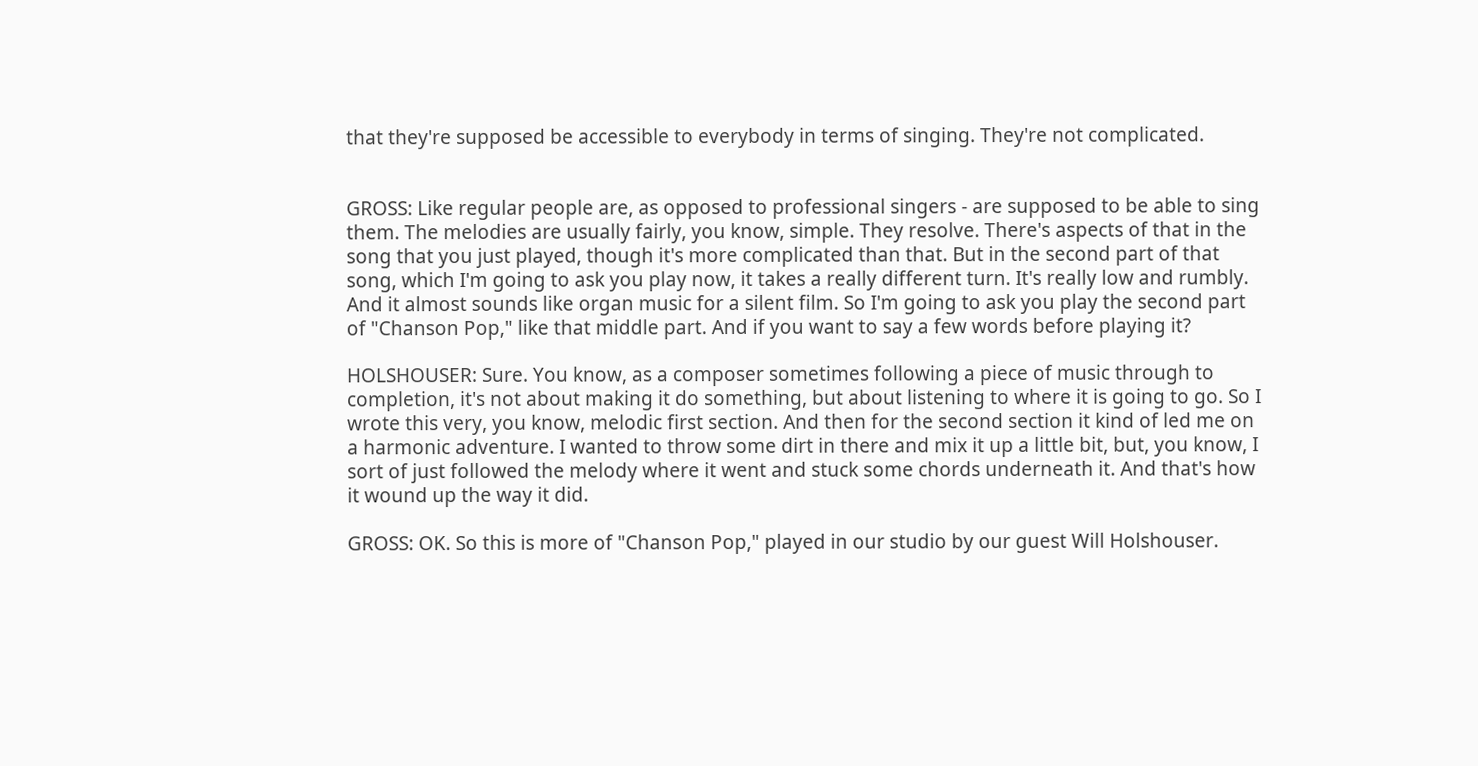that they're supposed be accessible to everybody in terms of singing. They're not complicated.


GROSS: Like regular people are, as opposed to professional singers - are supposed to be able to sing them. The melodies are usually fairly, you know, simple. They resolve. There's aspects of that in the song that you just played, though it's more complicated than that. But in the second part of that song, which I'm going to ask you play now, it takes a really different turn. It's really low and rumbly. And it almost sounds like organ music for a silent film. So I'm going to ask you play the second part of "Chanson Pop," like that middle part. And if you want to say a few words before playing it?

HOLSHOUSER: Sure. You know, as a composer sometimes following a piece of music through to completion, it's not about making it do something, but about listening to where it is going to go. So I wrote this very, you know, melodic first section. And then for the second section it kind of led me on a harmonic adventure. I wanted to throw some dirt in there and mix it up a little bit, but, you know, I sort of just followed the melody where it went and stuck some chords underneath it. And that's how it wound up the way it did.

GROSS: OK. So this is more of "Chanson Pop," played in our studio by our guest Will Holshouser.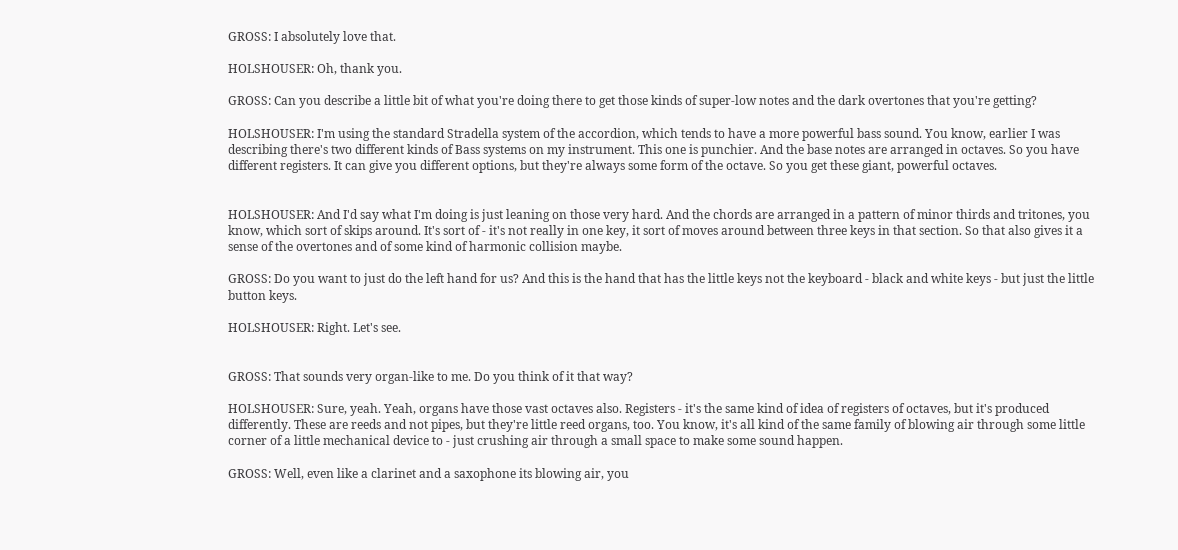GROSS: I absolutely love that.

HOLSHOUSER: Oh, thank you.

GROSS: Can you describe a little bit of what you're doing there to get those kinds of super-low notes and the dark overtones that you're getting?

HOLSHOUSER: I'm using the standard Stradella system of the accordion, which tends to have a more powerful bass sound. You know, earlier I was describing there's two different kinds of Bass systems on my instrument. This one is punchier. And the base notes are arranged in octaves. So you have different registers. It can give you different options, but they're always some form of the octave. So you get these giant, powerful octaves.


HOLSHOUSER: And I'd say what I'm doing is just leaning on those very hard. And the chords are arranged in a pattern of minor thirds and tritones, you know, which sort of skips around. It's sort of - it's not really in one key, it sort of moves around between three keys in that section. So that also gives it a sense of the overtones and of some kind of harmonic collision maybe.

GROSS: Do you want to just do the left hand for us? And this is the hand that has the little keys not the keyboard - black and white keys - but just the little button keys.

HOLSHOUSER: Right. Let's see.


GROSS: That sounds very organ-like to me. Do you think of it that way?

HOLSHOUSER: Sure, yeah. Yeah, organs have those vast octaves also. Registers - it's the same kind of idea of registers of octaves, but it's produced differently. These are reeds and not pipes, but they're little reed organs, too. You know, it's all kind of the same family of blowing air through some little corner of a little mechanical device to - just crushing air through a small space to make some sound happen.

GROSS: Well, even like a clarinet and a saxophone its blowing air, you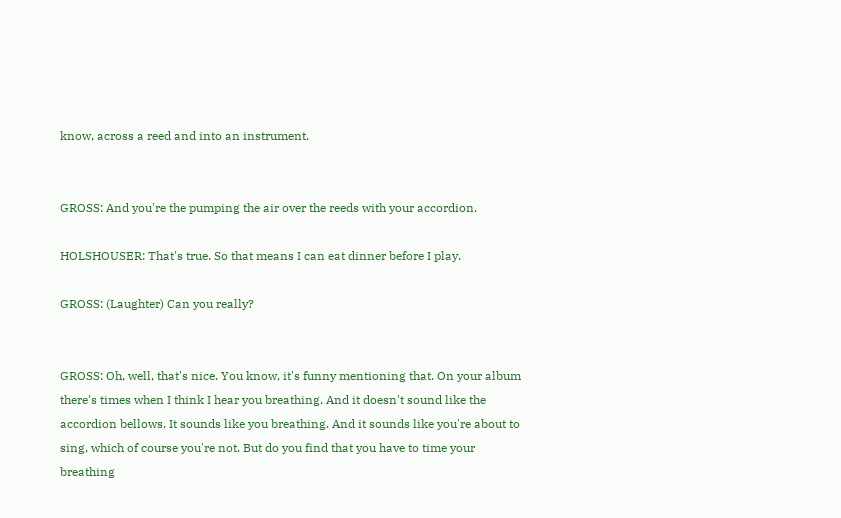know, across a reed and into an instrument.


GROSS: And you're the pumping the air over the reeds with your accordion.

HOLSHOUSER: That's true. So that means I can eat dinner before I play.

GROSS: (Laughter) Can you really?


GROSS: Oh, well, that's nice. You know, it's funny mentioning that. On your album there's times when I think I hear you breathing. And it doesn't sound like the accordion bellows. It sounds like you breathing. And it sounds like you're about to sing, which of course you're not. But do you find that you have to time your breathing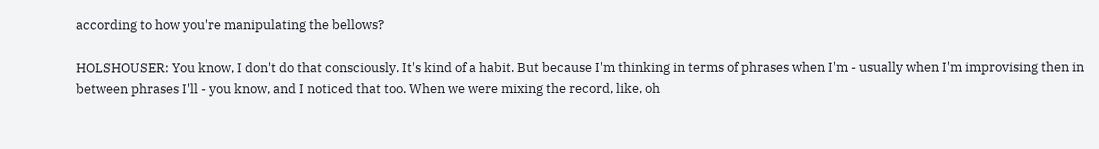according to how you're manipulating the bellows?

HOLSHOUSER: You know, I don't do that consciously. It's kind of a habit. But because I'm thinking in terms of phrases when I'm - usually when I'm improvising then in between phrases I'll - you know, and I noticed that too. When we were mixing the record, like, oh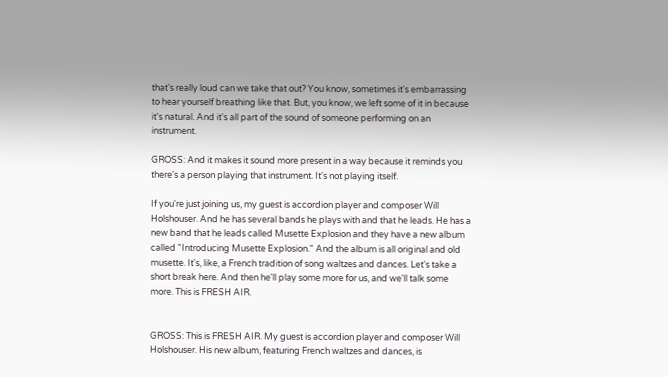that's really loud can we take that out? You know, sometimes it's embarrassing to hear yourself breathing like that. But, you know, we left some of it in because it's natural. And it's all part of the sound of someone performing on an instrument.

GROSS: And it makes it sound more present in a way because it reminds you there's a person playing that instrument. It's not playing itself.

If you're just joining us, my guest is accordion player and composer Will Holshouser. And he has several bands he plays with and that he leads. He has a new band that he leads called Musette Explosion and they have a new album called "Introducing Musette Explosion." And the album is all original and old musette. It's, like, a French tradition of song waltzes and dances. Let's take a short break here. And then he'll play some more for us, and we'll talk some more. This is FRESH AIR.


GROSS: This is FRESH AIR. My guest is accordion player and composer Will Holshouser. His new album, featuring French waltzes and dances, is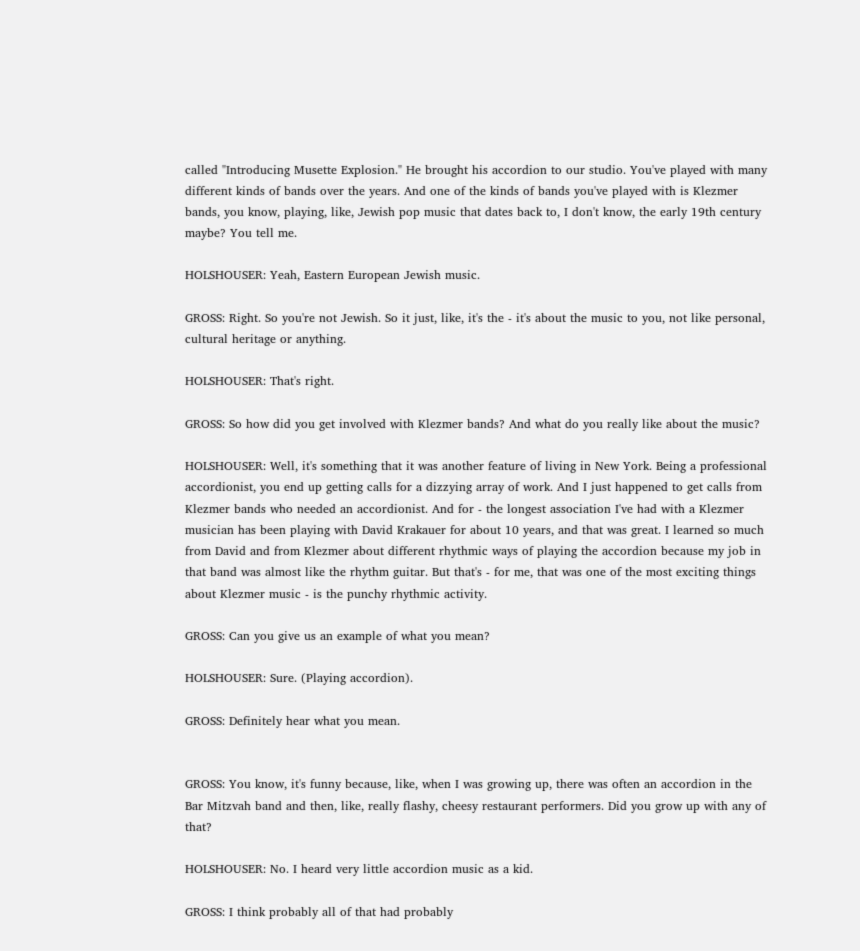called "Introducing Musette Explosion." He brought his accordion to our studio. You've played with many different kinds of bands over the years. And one of the kinds of bands you've played with is Klezmer bands, you know, playing, like, Jewish pop music that dates back to, I don't know, the early 19th century maybe? You tell me.

HOLSHOUSER: Yeah, Eastern European Jewish music.

GROSS: Right. So you're not Jewish. So it just, like, it's the - it's about the music to you, not like personal, cultural heritage or anything.

HOLSHOUSER: That's right.

GROSS: So how did you get involved with Klezmer bands? And what do you really like about the music?

HOLSHOUSER: Well, it's something that it was another feature of living in New York. Being a professional accordionist, you end up getting calls for a dizzying array of work. And I just happened to get calls from Klezmer bands who needed an accordionist. And for - the longest association I've had with a Klezmer musician has been playing with David Krakauer for about 10 years, and that was great. I learned so much from David and from Klezmer about different rhythmic ways of playing the accordion because my job in that band was almost like the rhythm guitar. But that's - for me, that was one of the most exciting things about Klezmer music - is the punchy rhythmic activity.

GROSS: Can you give us an example of what you mean?

HOLSHOUSER: Sure. (Playing accordion).

GROSS: Definitely hear what you mean.


GROSS: You know, it's funny because, like, when I was growing up, there was often an accordion in the Bar Mitzvah band and then, like, really flashy, cheesy restaurant performers. Did you grow up with any of that?

HOLSHOUSER: No. I heard very little accordion music as a kid.

GROSS: I think probably all of that had probably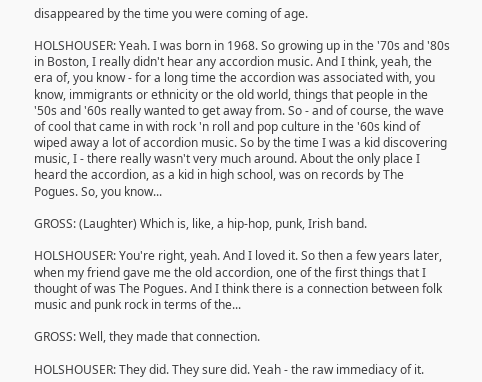disappeared by the time you were coming of age.

HOLSHOUSER: Yeah. I was born in 1968. So growing up in the '70s and '80s in Boston, I really didn't hear any accordion music. And I think, yeah, the era of, you know - for a long time the accordion was associated with, you know, immigrants or ethnicity or the old world, things that people in the '50s and '60s really wanted to get away from. So - and of course, the wave of cool that came in with rock 'n roll and pop culture in the '60s kind of wiped away a lot of accordion music. So by the time I was a kid discovering music, I - there really wasn't very much around. About the only place I heard the accordion, as a kid in high school, was on records by The Pogues. So, you know...

GROSS: (Laughter) Which is, like, a hip-hop, punk, Irish band.

HOLSHOUSER: You're right, yeah. And I loved it. So then a few years later, when my friend gave me the old accordion, one of the first things that I thought of was The Pogues. And I think there is a connection between folk music and punk rock in terms of the...

GROSS: Well, they made that connection.

HOLSHOUSER: They did. They sure did. Yeah - the raw immediacy of it.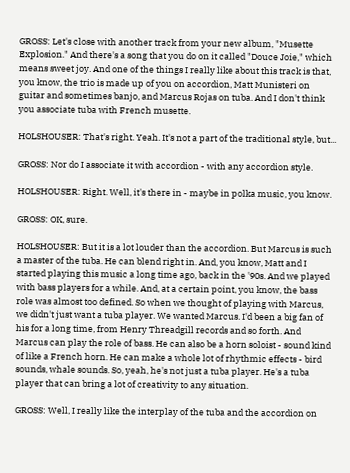GROSS: Let's close with another track from your new album, "Musette Explosion." And there's a song that you do on it called "Douce Joie," which means sweet joy. And one of the things I really like about this track is that, you know, the trio is made up of you on accordion, Matt Munisteri on guitar and sometimes banjo, and Marcus Rojas on tuba. And I don't think you associate tuba with French musette.

HOLSHOUSER: That's right. Yeah. It's not a part of the traditional style, but...

GROSS: Nor do I associate it with accordion - with any accordion style.

HOLSHOUSER: Right. Well, it's there in - maybe in polka music, you know.

GROSS: OK, sure.

HOLSHOUSER: But it is a lot louder than the accordion. But Marcus is such a master of the tuba. He can blend right in. And, you know, Matt and I started playing this music a long time ago, back in the '90s. And we played with bass players for a while. And, at a certain point, you know, the bass role was almost too defined. So when we thought of playing with Marcus, we didn't just want a tuba player. We wanted Marcus. I'd been a big fan of his for a long time, from Henry Threadgill records and so forth. And Marcus can play the role of bass. He can also be a horn soloist - sound kind of like a French horn. He can make a whole lot of rhythmic effects - bird sounds, whale sounds. So, yeah, he's not just a tuba player. He's a tuba player that can bring a lot of creativity to any situation.

GROSS: Well, I really like the interplay of the tuba and the accordion on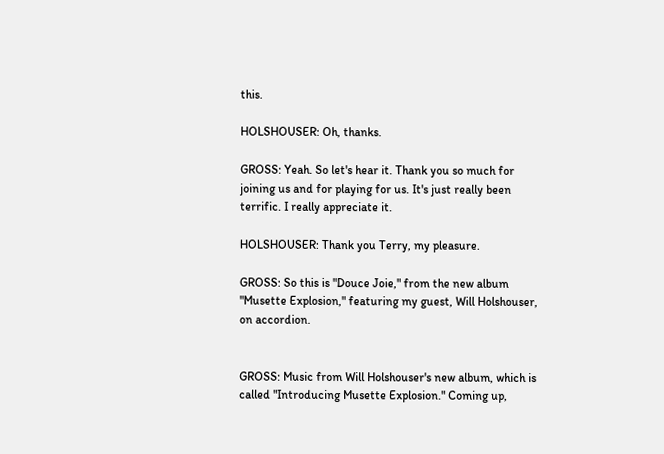this.

HOLSHOUSER: Oh, thanks.

GROSS: Yeah. So let's hear it. Thank you so much for joining us and for playing for us. It's just really been terrific. I really appreciate it.

HOLSHOUSER: Thank you Terry, my pleasure.

GROSS: So this is "Douce Joie," from the new album "Musette Explosion," featuring my guest, Will Holshouser, on accordion.


GROSS: Music from Will Holshouser's new album, which is called "Introducing Musette Explosion." Coming up,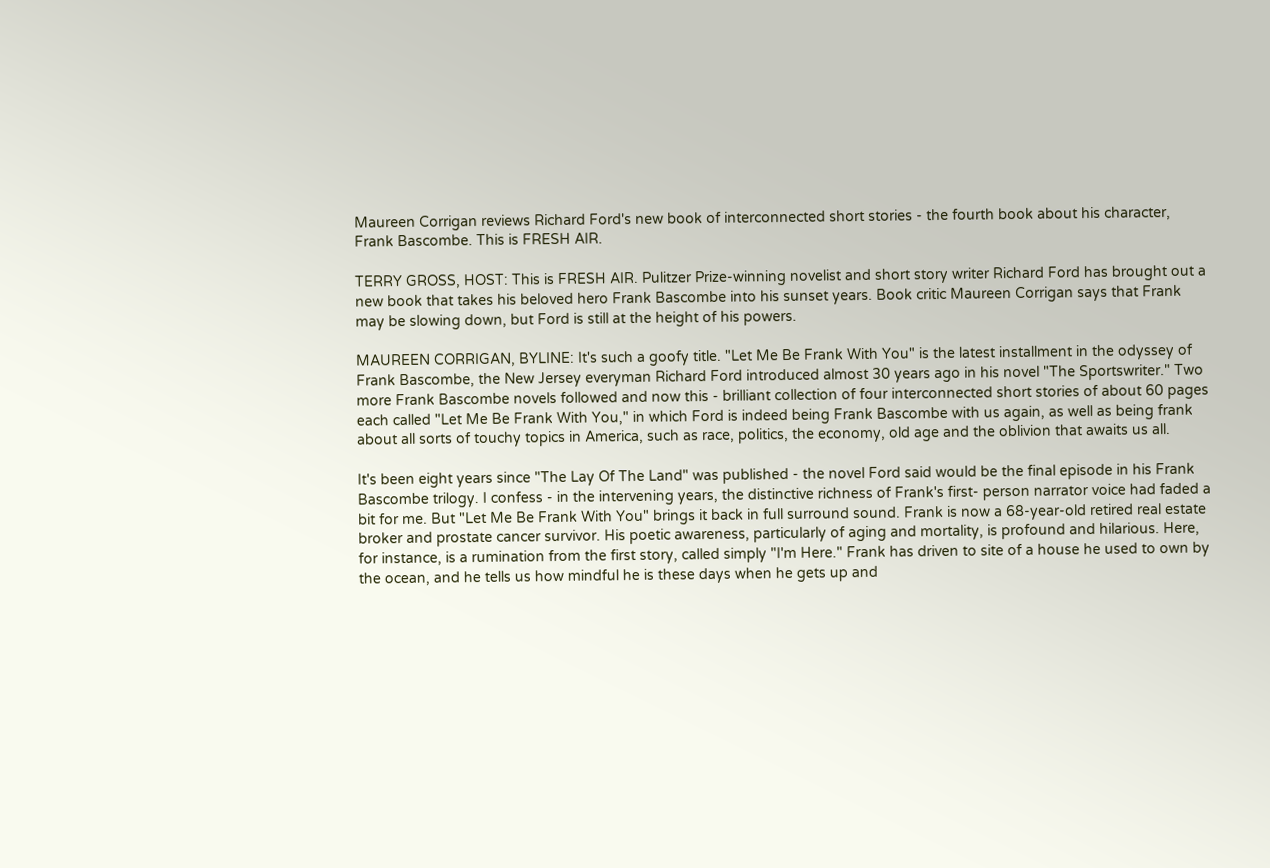Maureen Corrigan reviews Richard Ford's new book of interconnected short stories - the fourth book about his character, Frank Bascombe. This is FRESH AIR.

TERRY GROSS, HOST: This is FRESH AIR. Pulitzer Prize-winning novelist and short story writer Richard Ford has brought out a new book that takes his beloved hero Frank Bascombe into his sunset years. Book critic Maureen Corrigan says that Frank may be slowing down, but Ford is still at the height of his powers.

MAUREEN CORRIGAN, BYLINE: It's such a goofy title. "Let Me Be Frank With You" is the latest installment in the odyssey of Frank Bascombe, the New Jersey everyman Richard Ford introduced almost 30 years ago in his novel "The Sportswriter." Two more Frank Bascombe novels followed and now this - brilliant collection of four interconnected short stories of about 60 pages each called "Let Me Be Frank With You," in which Ford is indeed being Frank Bascombe with us again, as well as being frank about all sorts of touchy topics in America, such as race, politics, the economy, old age and the oblivion that awaits us all.

It's been eight years since "The Lay Of The Land" was published - the novel Ford said would be the final episode in his Frank Bascombe trilogy. I confess - in the intervening years, the distinctive richness of Frank's first- person narrator voice had faded a bit for me. But "Let Me Be Frank With You" brings it back in full surround sound. Frank is now a 68-year-old retired real estate broker and prostate cancer survivor. His poetic awareness, particularly of aging and mortality, is profound and hilarious. Here, for instance, is a rumination from the first story, called simply "I'm Here." Frank has driven to site of a house he used to own by the ocean, and he tells us how mindful he is these days when he gets up and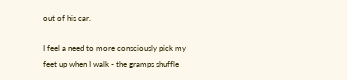out of his car.

I feel a need to more consciously pick my feet up when I walk - the gramps shuffle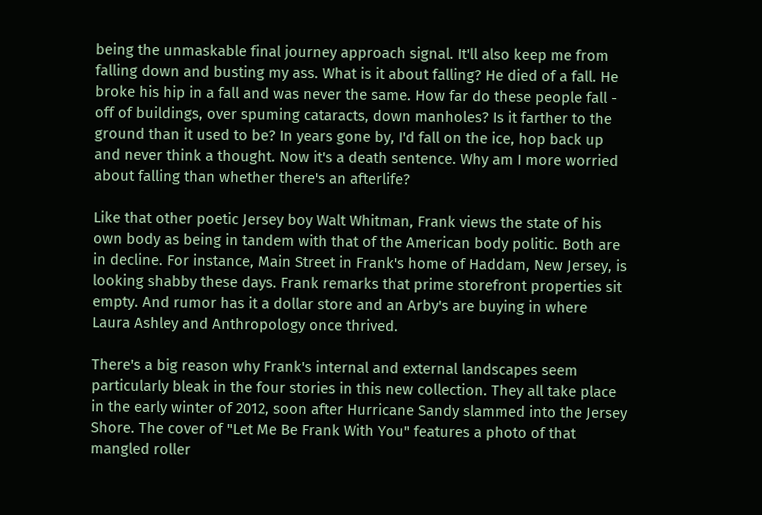being the unmaskable final journey approach signal. It'll also keep me from falling down and busting my ass. What is it about falling? He died of a fall. He broke his hip in a fall and was never the same. How far do these people fall - off of buildings, over spuming cataracts, down manholes? Is it farther to the ground than it used to be? In years gone by, I'd fall on the ice, hop back up and never think a thought. Now it's a death sentence. Why am I more worried about falling than whether there's an afterlife?

Like that other poetic Jersey boy Walt Whitman, Frank views the state of his own body as being in tandem with that of the American body politic. Both are in decline. For instance, Main Street in Frank's home of Haddam, New Jersey, is looking shabby these days. Frank remarks that prime storefront properties sit empty. And rumor has it a dollar store and an Arby's are buying in where Laura Ashley and Anthropology once thrived.

There's a big reason why Frank's internal and external landscapes seem particularly bleak in the four stories in this new collection. They all take place in the early winter of 2012, soon after Hurricane Sandy slammed into the Jersey Shore. The cover of "Let Me Be Frank With You" features a photo of that mangled roller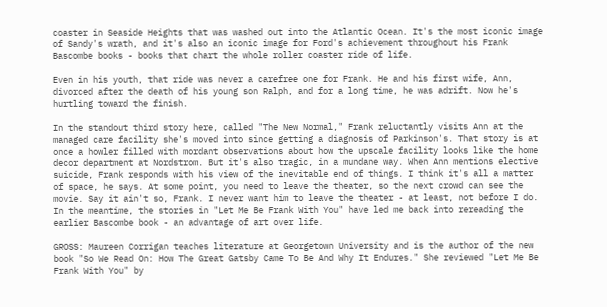coaster in Seaside Heights that was washed out into the Atlantic Ocean. It's the most iconic image of Sandy's wrath, and it's also an iconic image for Ford's achievement throughout his Frank Bascombe books - books that chart the whole roller coaster ride of life.

Even in his youth, that ride was never a carefree one for Frank. He and his first wife, Ann, divorced after the death of his young son Ralph, and for a long time, he was adrift. Now he's hurtling toward the finish.

In the standout third story here, called "The New Normal," Frank reluctantly visits Ann at the managed care facility she's moved into since getting a diagnosis of Parkinson's. That story is at once a howler filled with mordant observations about how the upscale facility looks like the home decor department at Nordstrom. But it's also tragic, in a mundane way. When Ann mentions elective suicide, Frank responds with his view of the inevitable end of things. I think it's all a matter of space, he says. At some point, you need to leave the theater, so the next crowd can see the movie. Say it ain't so, Frank. I never want him to leave the theater - at least, not before I do. In the meantime, the stories in "Let Me Be Frank With You" have led me back into rereading the earlier Bascombe book - an advantage of art over life.

GROSS: Maureen Corrigan teaches literature at Georgetown University and is the author of the new book "So We Read On: How The Great Gatsby Came To Be And Why It Endures." She reviewed "Let Me Be Frank With You" by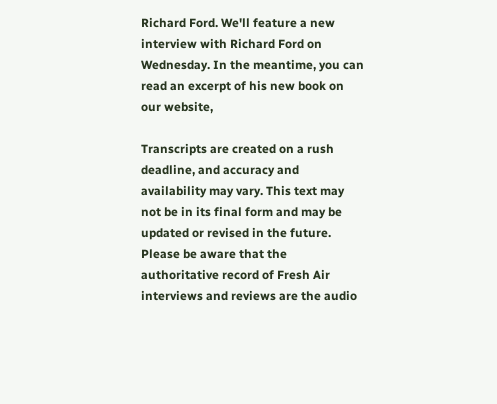Richard Ford. We'll feature a new interview with Richard Ford on Wednesday. In the meantime, you can read an excerpt of his new book on our website,

Transcripts are created on a rush deadline, and accuracy and availability may vary. This text may not be in its final form and may be updated or revised in the future. Please be aware that the authoritative record of Fresh Air interviews and reviews are the audio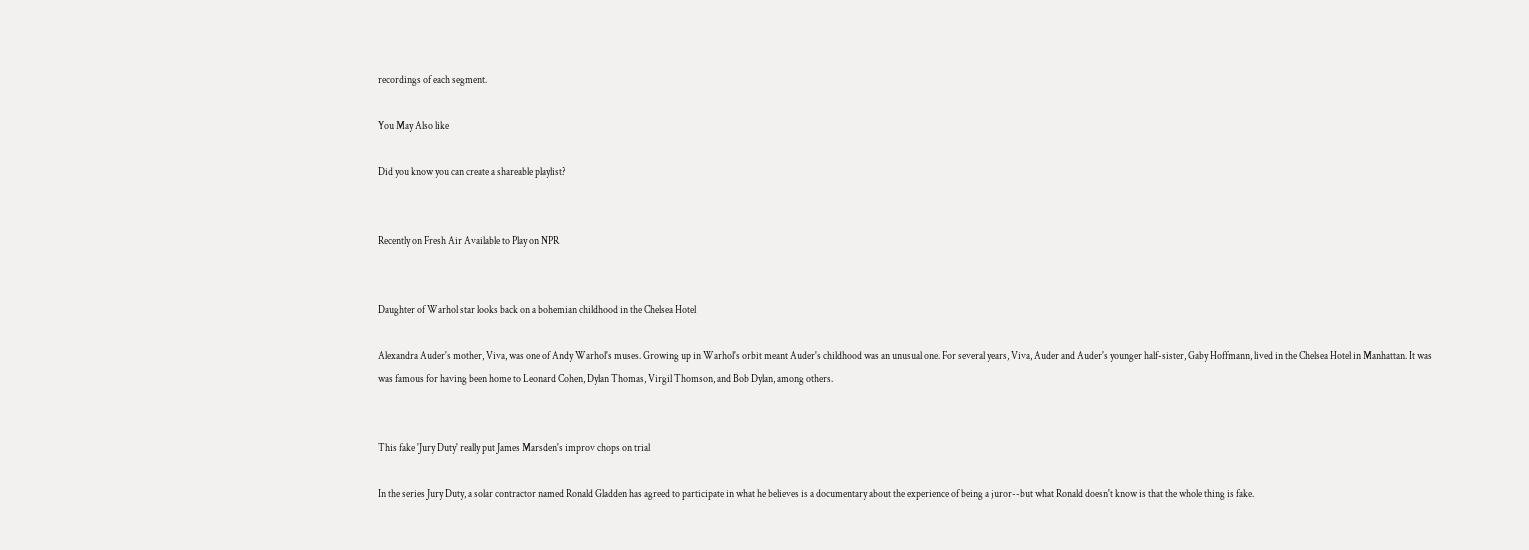recordings of each segment.

You May Also like

Did you know you can create a shareable playlist?


Recently on Fresh Air Available to Play on NPR


Daughter of Warhol star looks back on a bohemian childhood in the Chelsea Hotel

Alexandra Auder's mother, Viva, was one of Andy Warhol's muses. Growing up in Warhol's orbit meant Auder's childhood was an unusual one. For several years, Viva, Auder and Auder's younger half-sister, Gaby Hoffmann, lived in the Chelsea Hotel in Manhattan. It was was famous for having been home to Leonard Cohen, Dylan Thomas, Virgil Thomson, and Bob Dylan, among others.


This fake 'Jury Duty' really put James Marsden's improv chops on trial

In the series Jury Duty, a solar contractor named Ronald Gladden has agreed to participate in what he believes is a documentary about the experience of being a juror--but what Ronald doesn't know is that the whole thing is fake.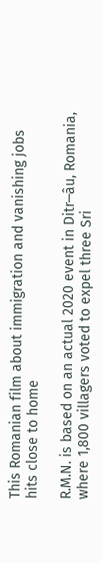This Romanian film about immigration and vanishing jobs hits close to home

R.M.N. is based on an actual 2020 event in Ditr─âu, Romania, where 1,800 villagers voted to expel three Sri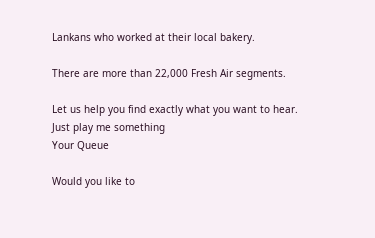Lankans who worked at their local bakery.

There are more than 22,000 Fresh Air segments.

Let us help you find exactly what you want to hear.
Just play me something
Your Queue

Would you like to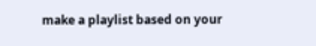make a playlist based on your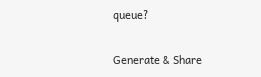queue?

Generate & Share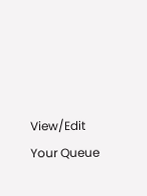View/Edit Your Queue